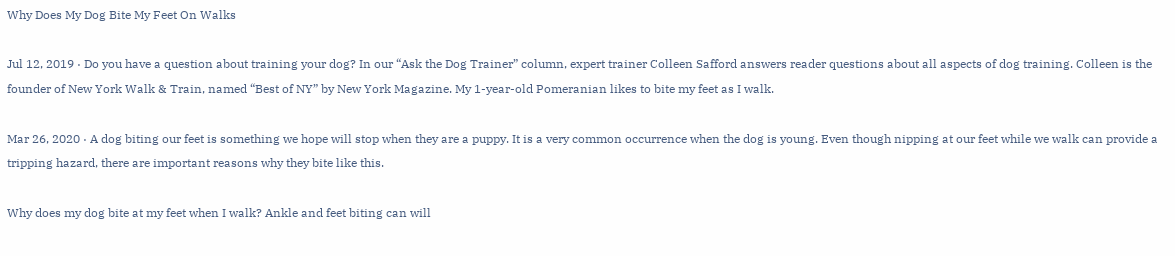Why Does My Dog Bite My Feet On Walks

Jul 12, 2019 · Do you have a question about training your dog? In our “Ask the Dog Trainer” column, expert trainer Colleen Safford answers reader questions about all aspects of dog training. Colleen is the founder of New York Walk & Train, named “Best of NY” by New York Magazine. My 1-year-old Pomeranian likes to bite my feet as I walk.

Mar 26, 2020 · A dog biting our feet is something we hope will stop when they are a puppy. It is a very common occurrence when the dog is young. Even though nipping at our feet while we walk can provide a tripping hazard, there are important reasons why they bite like this.

Why does my dog bite at my feet when I walk? Ankle and feet biting can will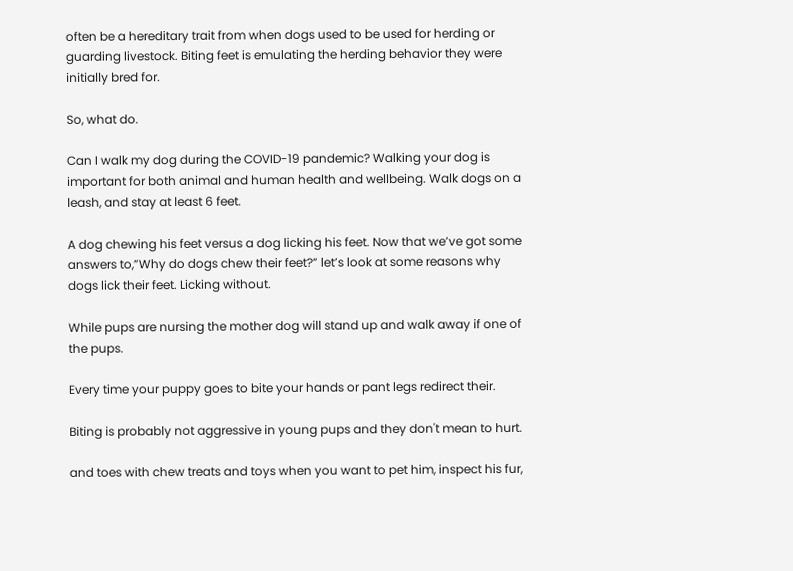often be a hereditary trait from when dogs used to be used for herding or guarding livestock. Biting feet is emulating the herding behavior they were initially bred for.

So, what do.

Can I walk my dog during the COVID-19 pandemic? Walking your dog is important for both animal and human health and wellbeing. Walk dogs on a leash, and stay at least 6 feet.

A dog chewing his feet versus a dog licking his feet. Now that we’ve got some answers to,”Why do dogs chew their feet?” let’s look at some reasons why dogs lick their feet. Licking without.

While pups are nursing the mother dog will stand up and walk away if one of the pups.

Every time your puppy goes to bite your hands or pant legs redirect their.

Biting is probably not aggressive in young pups and they don't mean to hurt.

and toes with chew treats and toys when you want to pet him, inspect his fur,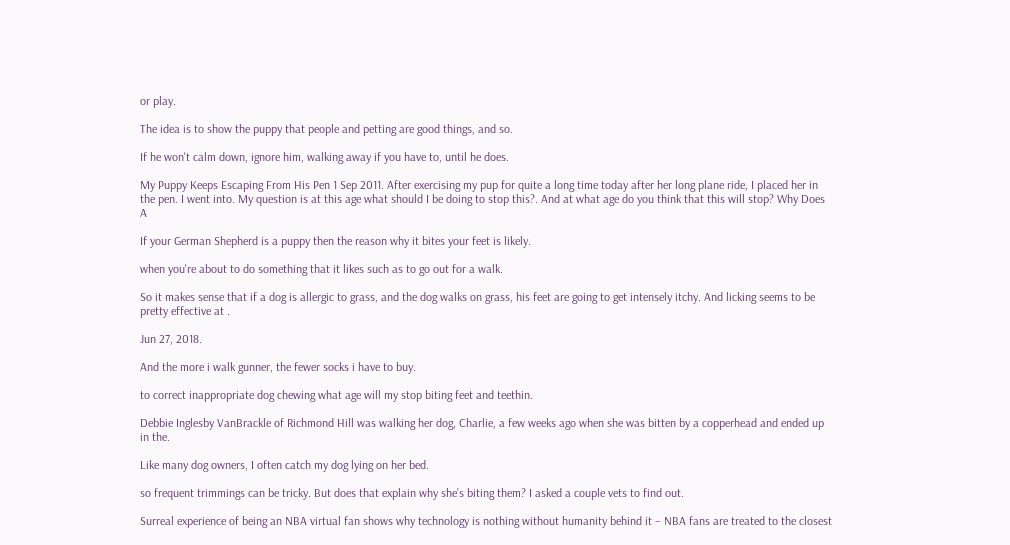or play.

The idea is to show the puppy that people and petting are good things, and so.

If he won't calm down, ignore him, walking away if you have to, until he does.

My Puppy Keeps Escaping From His Pen 1 Sep 2011. After exercising my pup for quite a long time today after her long plane ride, I placed her in the pen. I went into. My question is at this age what should I be doing to stop this?. And at what age do you think that this will stop? Why Does A

If your German Shepherd is a puppy then the reason why it bites your feet is likely.

when you're about to do something that it likes such as to go out for a walk.

So it makes sense that if a dog is allergic to grass, and the dog walks on grass, his feet are going to get intensely itchy. And licking seems to be pretty effective at .

Jun 27, 2018.

And the more i walk gunner, the fewer socks i have to buy.

to correct inappropriate dog chewing what age will my stop biting feet and teethin.

Debbie Inglesby VanBrackle of Richmond Hill was walking her dog, Charlie, a few weeks ago when she was bitten by a copperhead and ended up in the.

Like many dog owners, I often catch my dog lying on her bed.

so frequent trimmings can be tricky. But does that explain why she’s biting them? I asked a couple vets to find out.

Surreal experience of being an NBA virtual fan shows why technology is nothing without humanity behind it – NBA fans are treated to the closest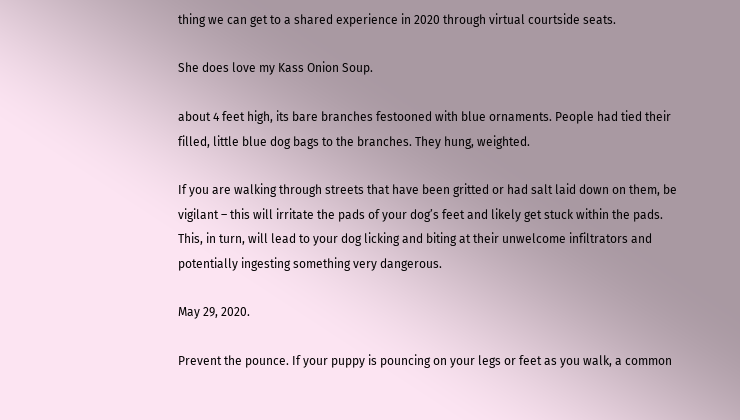thing we can get to a shared experience in 2020 through virtual courtside seats.

She does love my Kass Onion Soup.

about 4 feet high, its bare branches festooned with blue ornaments. People had tied their filled, little blue dog bags to the branches. They hung, weighted.

If you are walking through streets that have been gritted or had salt laid down on them, be vigilant – this will irritate the pads of your dog’s feet and likely get stuck within the pads. This, in turn, will lead to your dog licking and biting at their unwelcome infiltrators and potentially ingesting something very dangerous.

May 29, 2020.

Prevent the pounce. If your puppy is pouncing on your legs or feet as you walk, a common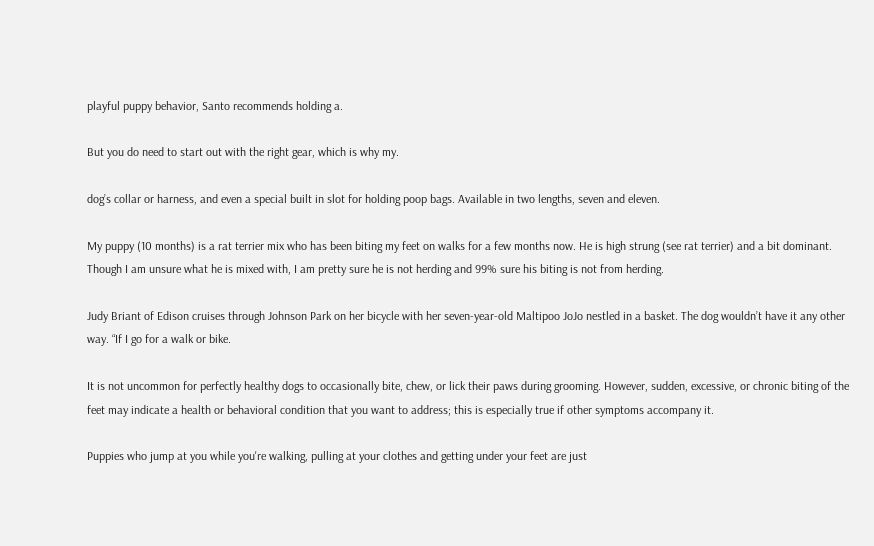playful puppy behavior, Santo recommends holding a.

But you do need to start out with the right gear, which is why my.

dog’s collar or harness, and even a special built in slot for holding poop bags. Available in two lengths, seven and eleven.

My puppy (10 months) is a rat terrier mix who has been biting my feet on walks for a few months now. He is high strung (see rat terrier) and a bit dominant. Though I am unsure what he is mixed with, I am pretty sure he is not herding and 99% sure his biting is not from herding.

Judy Briant of Edison cruises through Johnson Park on her bicycle with her seven-year-old Maltipoo JoJo nestled in a basket. The dog wouldn’t have it any other way. “If I go for a walk or bike.

It is not uncommon for perfectly healthy dogs to occasionally bite, chew, or lick their paws during grooming. However, sudden, excessive, or chronic biting of the feet may indicate a health or behavioral condition that you want to address; this is especially true if other symptoms accompany it.

Puppies who jump at you while you're walking, pulling at your clothes and getting under your feet are just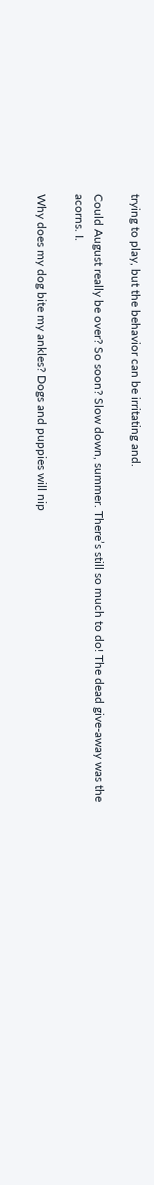trying to play, but the behavior can be irritating and.

Could August really be over? So soon? Slow down, summer. There’s still so much to do! The dead give-away was the acorns. I.

Why does my dog bite my ankles? Dogs and puppies will nip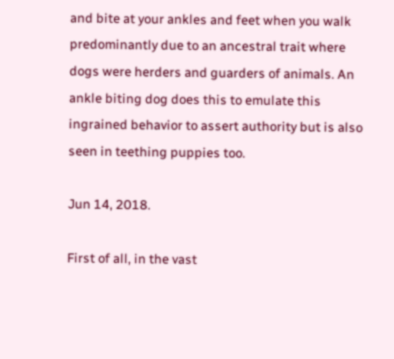and bite at your ankles and feet when you walk predominantly due to an ancestral trait where dogs were herders and guarders of animals. An ankle biting dog does this to emulate this ingrained behavior to assert authority but is also seen in teething puppies too.

Jun 14, 2018.

First of all, in the vast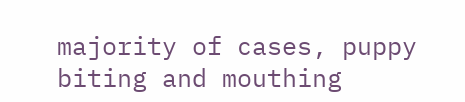majority of cases, puppy biting and mouthing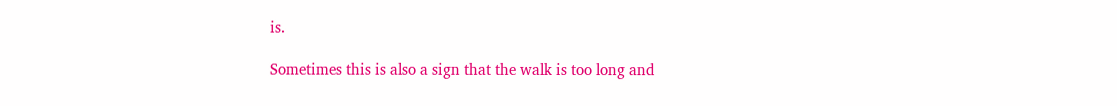is.

Sometimes this is also a sign that the walk is too long and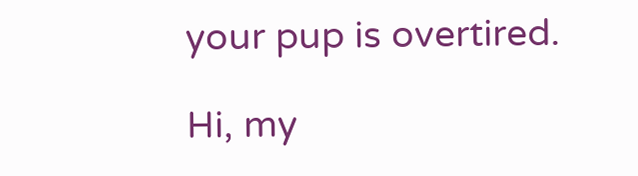your pup is overtired.

Hi, my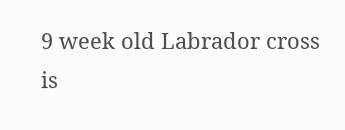9 week old Labrador cross is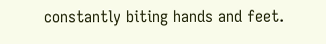constantly biting hands and feet.